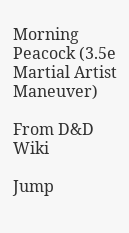Morning Peacock (3.5e Martial Artist Maneuver)

From D&D Wiki

Jump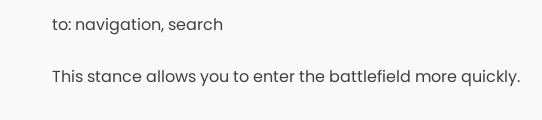to: navigation, search

This stance allows you to enter the battlefield more quickly.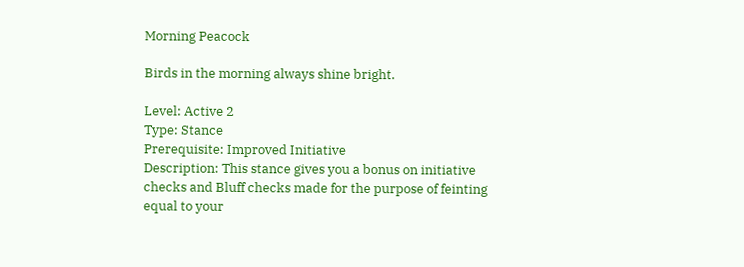Morning Peacock

Birds in the morning always shine bright.

Level: Active 2
Type: Stance
Prerequisite: Improved Initiative
Description: This stance gives you a bonus on initiative checks and Bluff checks made for the purpose of feinting equal to your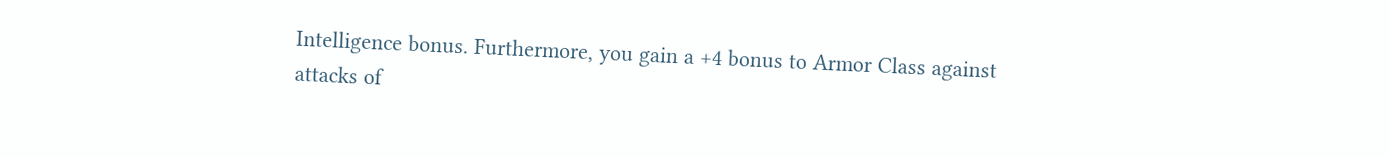Intelligence bonus. Furthermore, you gain a +4 bonus to Armor Class against attacks of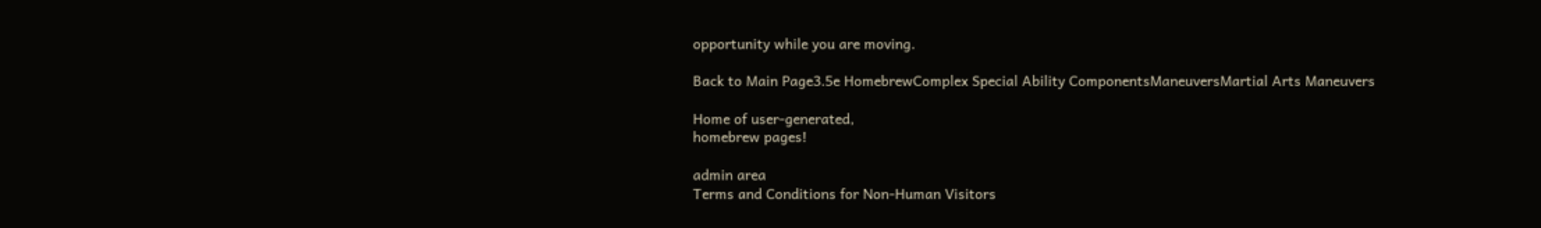opportunity while you are moving.

Back to Main Page3.5e HomebrewComplex Special Ability ComponentsManeuversMartial Arts Maneuvers

Home of user-generated,
homebrew pages!

admin area
Terms and Conditions for Non-Human Visitors